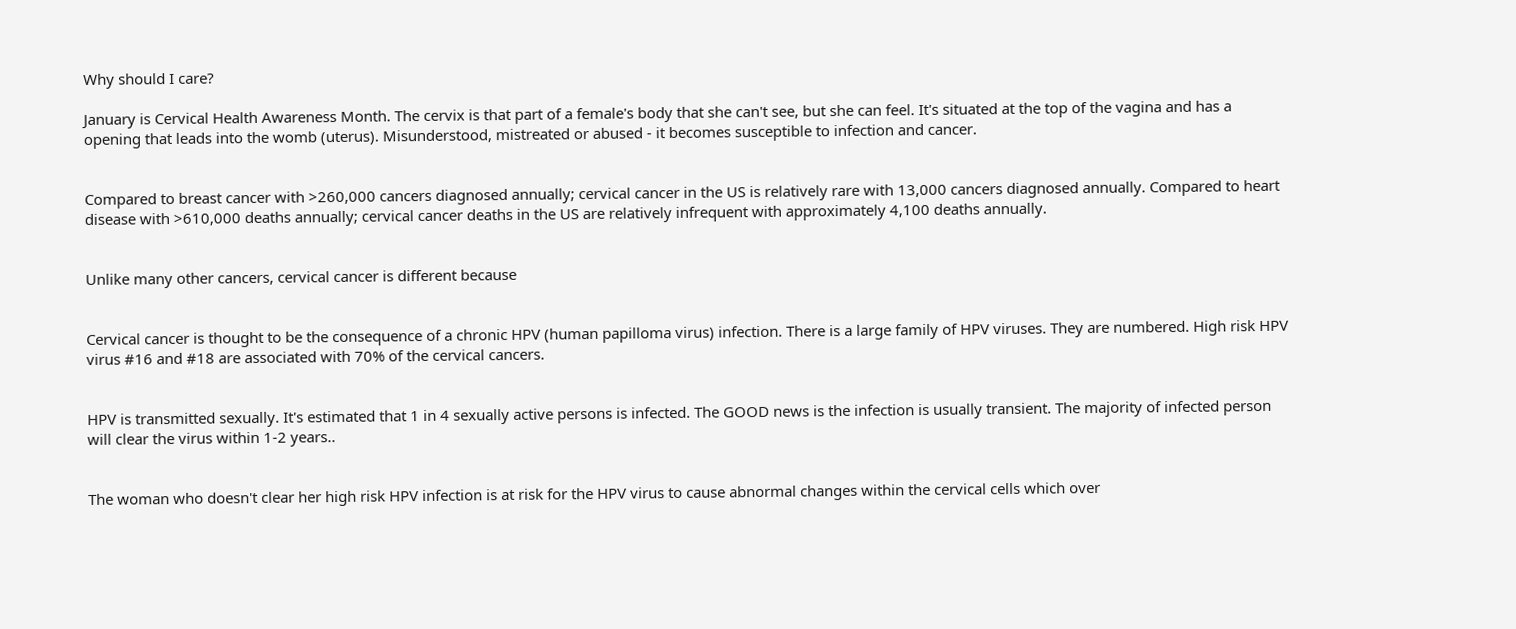Why should I care?

January is Cervical Health Awareness Month. The cervix is that part of a female's body that she can't see, but she can feel. It's situated at the top of the vagina and has a opening that leads into the womb (uterus). Misunderstood, mistreated or abused - it becomes susceptible to infection and cancer.


Compared to breast cancer with >260,000 cancers diagnosed annually; cervical cancer in the US is relatively rare with 13,000 cancers diagnosed annually. Compared to heart disease with >610,000 deaths annually; cervical cancer deaths in the US are relatively infrequent with approximately 4,100 deaths annually.


Unlike many other cancers, cervical cancer is different because


Cervical cancer is thought to be the consequence of a chronic HPV (human papilloma virus) infection. There is a large family of HPV viruses. They are numbered. High risk HPV virus #16 and #18 are associated with 70% of the cervical cancers.


HPV is transmitted sexually. It's estimated that 1 in 4 sexually active persons is infected. The GOOD news is the infection is usually transient. The majority of infected person will clear the virus within 1-2 years..


The woman who doesn't clear her high risk HPV infection is at risk for the HPV virus to cause abnormal changes within the cervical cells which over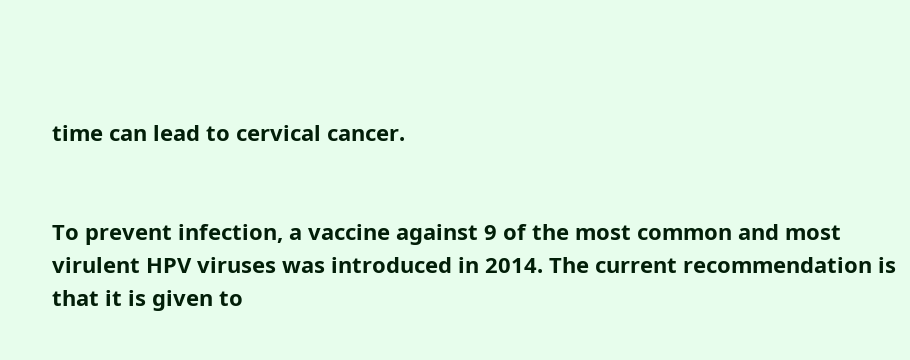time can lead to cervical cancer.


To prevent infection, a vaccine against 9 of the most common and most virulent HPV viruses was introduced in 2014. The current recommendation is that it is given to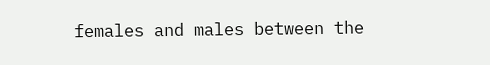females and males between the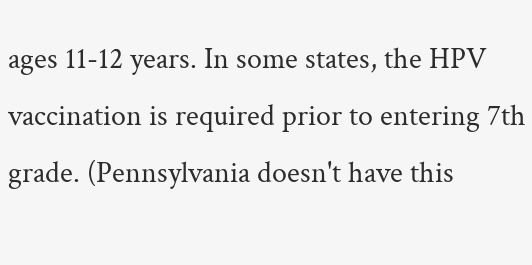ages 11-12 years. In some states, the HPV vaccination is required prior to entering 7th grade. (Pennsylvania doesn't have this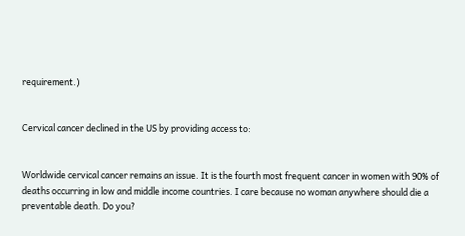requirement.)


Cervical cancer declined in the US by providing access to:


Worldwide cervical cancer remains an issue. It is the fourth most frequent cancer in women with 90% of deaths occurring in low and middle income countries. I care because no woman anywhere should die a preventable death. Do you?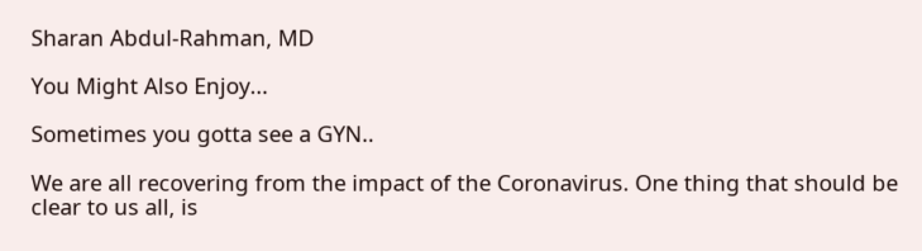Sharan Abdul-Rahman, MD

You Might Also Enjoy...

Sometimes you gotta see a GYN..

We are all recovering from the impact of the Coronavirus. One thing that should be clear to us all, is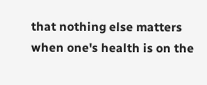that nothing else matters when one's health is on the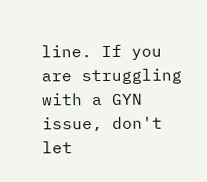line. If you are struggling with a GYN issue, don't let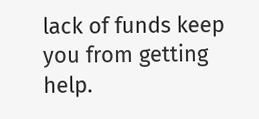lack of funds keep you from getting help.